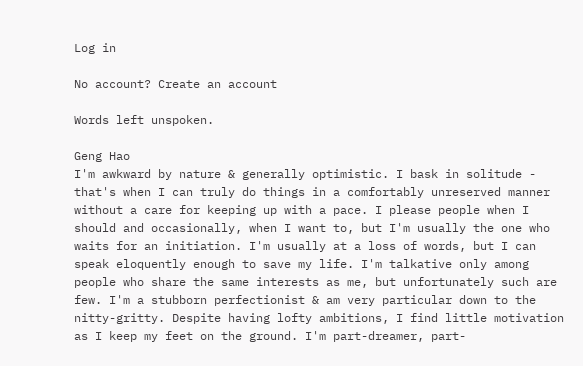Log in

No account? Create an account

Words left unspoken.

Geng Hao
I'm awkward by nature & generally optimistic. I bask in solitude - that's when I can truly do things in a comfortably unreserved manner without a care for keeping up with a pace. I please people when I should and occasionally, when I want to, but I'm usually the one who waits for an initiation. I'm usually at a loss of words, but I can speak eloquently enough to save my life. I'm talkative only among people who share the same interests as me, but unfortunately such are few. I'm a stubborn perfectionist & am very particular down to the nitty-gritty. Despite having lofty ambitions, I find little motivation as I keep my feet on the ground. I'm part-dreamer, part-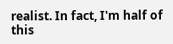realist. In fact, I'm half of this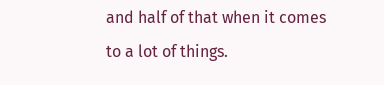and half of that when it comes to a lot of things.